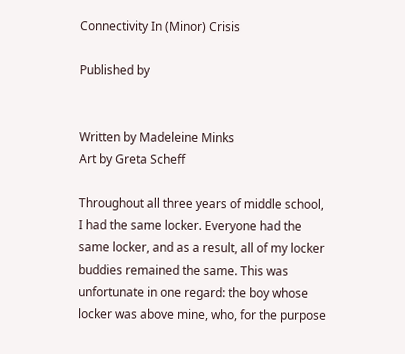Connectivity In (Minor) Crisis

Published by


Written by Madeleine Minks
Art by Greta Scheff

Throughout all three years of middle school, I had the same locker. Everyone had the same locker, and as a result, all of my locker buddies remained the same. This was unfortunate in one regard: the boy whose locker was above mine, who, for the purpose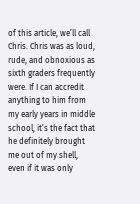of this article, we’ll call Chris. Chris was as loud, rude, and obnoxious as sixth graders frequently were. If I can accredit anything to him from my early years in middle school, it’s the fact that he definitely brought me out of my shell, even if it was only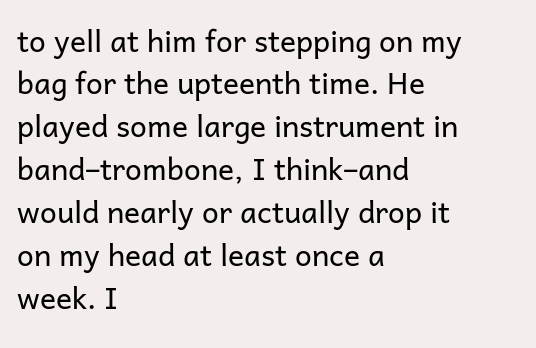to yell at him for stepping on my bag for the upteenth time. He played some large instrument in band–trombone, I think–and would nearly or actually drop it on my head at least once a week. I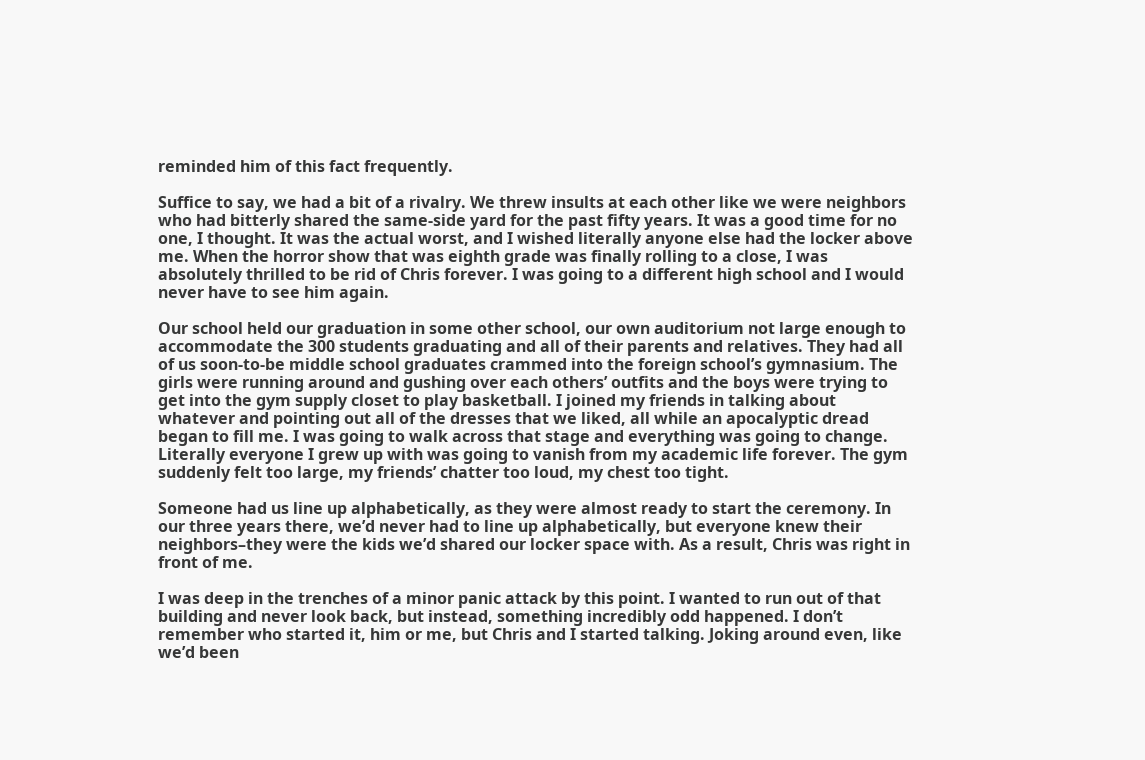reminded him of this fact frequently.

Suffice to say, we had a bit of a rivalry. We threw insults at each other like we were neighbors who had bitterly shared the same-side yard for the past fifty years. It was a good time for no one, I thought. It was the actual worst, and I wished literally anyone else had the locker above me. When the horror show that was eighth grade was finally rolling to a close, I was absolutely thrilled to be rid of Chris forever. I was going to a different high school and I would never have to see him again.

Our school held our graduation in some other school, our own auditorium not large enough to accommodate the 300 students graduating and all of their parents and relatives. They had all of us soon-to-be middle school graduates crammed into the foreign school’s gymnasium. The girls were running around and gushing over each others’ outfits and the boys were trying to get into the gym supply closet to play basketball. I joined my friends in talking about whatever and pointing out all of the dresses that we liked, all while an apocalyptic dread began to fill me. I was going to walk across that stage and everything was going to change. Literally everyone I grew up with was going to vanish from my academic life forever. The gym suddenly felt too large, my friends’ chatter too loud, my chest too tight.

Someone had us line up alphabetically, as they were almost ready to start the ceremony. In our three years there, we’d never had to line up alphabetically, but everyone knew their neighbors–they were the kids we’d shared our locker space with. As a result, Chris was right in front of me.

I was deep in the trenches of a minor panic attack by this point. I wanted to run out of that building and never look back, but instead, something incredibly odd happened. I don’t remember who started it, him or me, but Chris and I started talking. Joking around even, like we’d been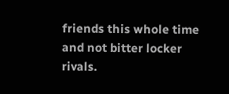friends this whole time and not bitter locker rivals.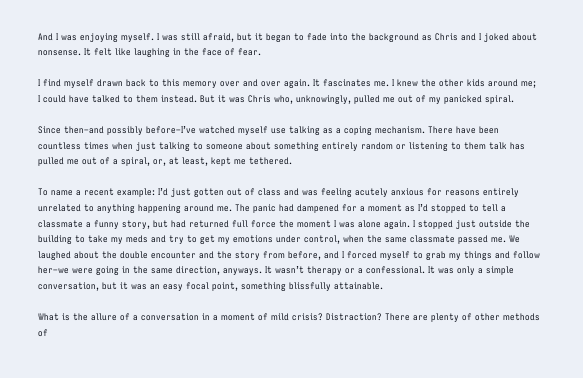And I was enjoying myself. I was still afraid, but it began to fade into the background as Chris and I joked about nonsense. It felt like laughing in the face of fear.

I find myself drawn back to this memory over and over again. It fascinates me. I knew the other kids around me; I could have talked to them instead. But it was Chris who, unknowingly, pulled me out of my panicked spiral.

Since then–and possibly before–I’ve watched myself use talking as a coping mechanism. There have been countless times when just talking to someone about something entirely random or listening to them talk has pulled me out of a spiral, or, at least, kept me tethered.

To name a recent example: I’d just gotten out of class and was feeling acutely anxious for reasons entirely unrelated to anything happening around me. The panic had dampened for a moment as I’d stopped to tell a classmate a funny story, but had returned full force the moment I was alone again. I stopped just outside the building to take my meds and try to get my emotions under control, when the same classmate passed me. We laughed about the double encounter and the story from before, and I forced myself to grab my things and follow her–we were going in the same direction, anyways. It wasn’t therapy or a confessional. It was only a simple conversation, but it was an easy focal point, something blissfully attainable.

What is the allure of a conversation in a moment of mild crisis? Distraction? There are plenty of other methods of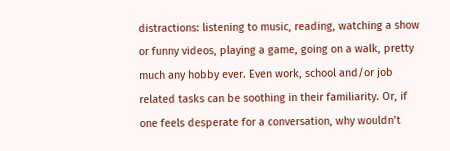distractions: listening to music, reading, watching a show or funny videos, playing a game, going on a walk, pretty much any hobby ever. Even work, school and/or job related tasks can be soothing in their familiarity. Or, if one feels desperate for a conversation, why wouldn’t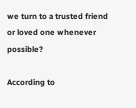we turn to a trusted friend or loved one whenever possible?

According to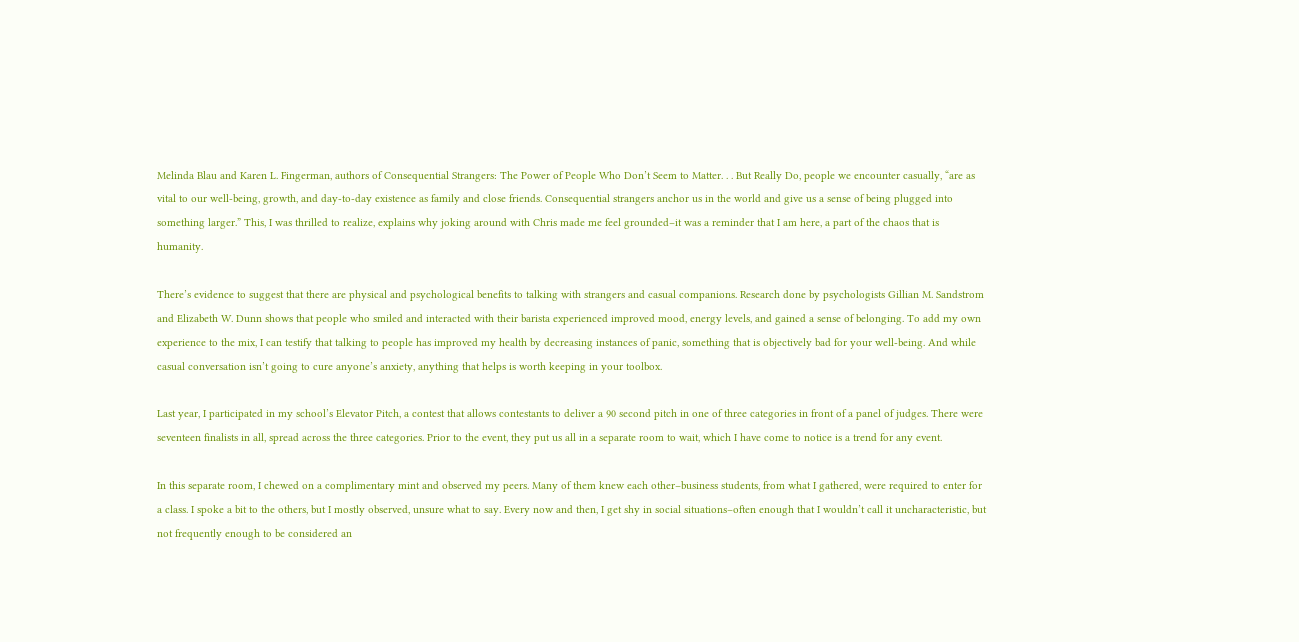Melinda Blau and Karen L. Fingerman, authors of Consequential Strangers: The Power of People Who Don’t Seem to Matter. . . But Really Do, people we encounter casually, “are as vital to our well-being, growth, and day-to-day existence as family and close friends. Consequential strangers anchor us in the world and give us a sense of being plugged into something larger.” This, I was thrilled to realize, explains why joking around with Chris made me feel grounded–it was a reminder that I am here, a part of the chaos that is humanity.

There’s evidence to suggest that there are physical and psychological benefits to talking with strangers and casual companions. Research done by psychologists Gillian M. Sandstrom and Elizabeth W. Dunn shows that people who smiled and interacted with their barista experienced improved mood, energy levels, and gained a sense of belonging. To add my own experience to the mix, I can testify that talking to people has improved my health by decreasing instances of panic, something that is objectively bad for your well-being. And while casual conversation isn’t going to cure anyone’s anxiety, anything that helps is worth keeping in your toolbox.

Last year, I participated in my school’s Elevator Pitch, a contest that allows contestants to deliver a 90 second pitch in one of three categories in front of a panel of judges. There were seventeen finalists in all, spread across the three categories. Prior to the event, they put us all in a separate room to wait, which I have come to notice is a trend for any event.

In this separate room, I chewed on a complimentary mint and observed my peers. Many of them knew each other–business students, from what I gathered, were required to enter for a class. I spoke a bit to the others, but I mostly observed, unsure what to say. Every now and then, I get shy in social situations–often enough that I wouldn’t call it uncharacteristic, but not frequently enough to be considered an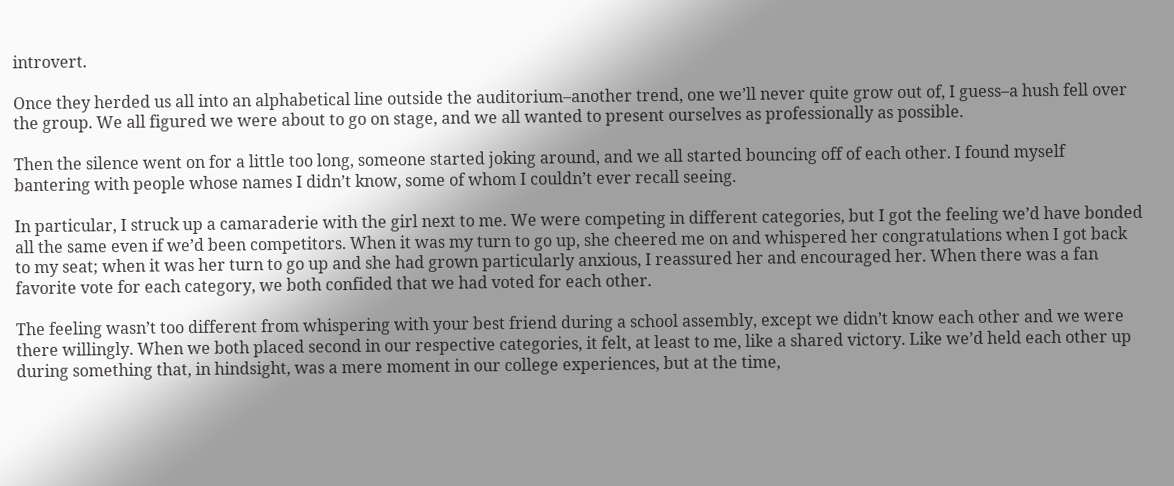introvert.

Once they herded us all into an alphabetical line outside the auditorium–another trend, one we’ll never quite grow out of, I guess–a hush fell over the group. We all figured we were about to go on stage, and we all wanted to present ourselves as professionally as possible.

Then the silence went on for a little too long, someone started joking around, and we all started bouncing off of each other. I found myself bantering with people whose names I didn’t know, some of whom I couldn’t ever recall seeing.

In particular, I struck up a camaraderie with the girl next to me. We were competing in different categories, but I got the feeling we’d have bonded all the same even if we’d been competitors. When it was my turn to go up, she cheered me on and whispered her congratulations when I got back to my seat; when it was her turn to go up and she had grown particularly anxious, I reassured her and encouraged her. When there was a fan favorite vote for each category, we both confided that we had voted for each other.

The feeling wasn’t too different from whispering with your best friend during a school assembly, except we didn’t know each other and we were there willingly. When we both placed second in our respective categories, it felt, at least to me, like a shared victory. Like we’d held each other up during something that, in hindsight, was a mere moment in our college experiences, but at the time,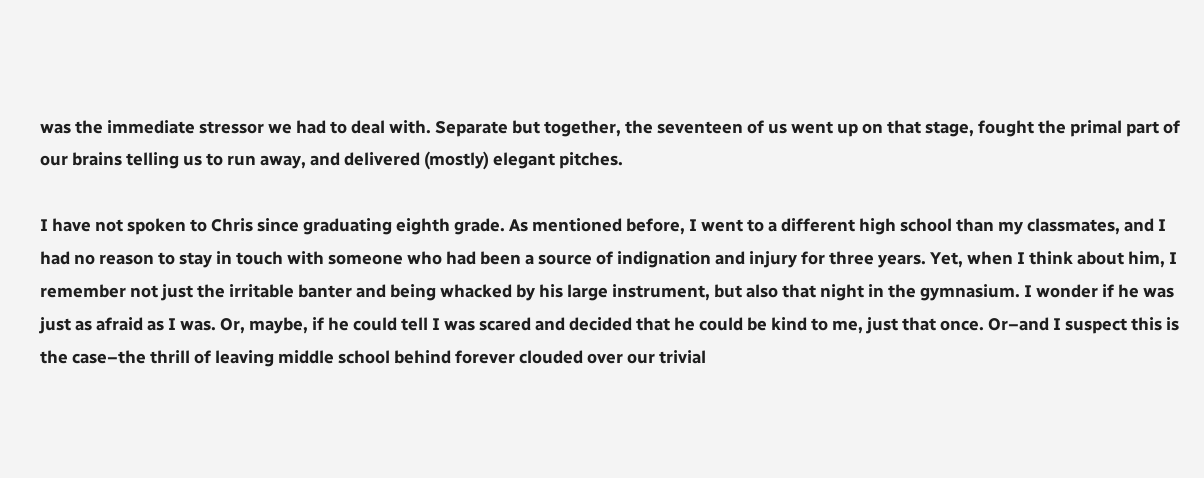was the immediate stressor we had to deal with. Separate but together, the seventeen of us went up on that stage, fought the primal part of our brains telling us to run away, and delivered (mostly) elegant pitches.

I have not spoken to Chris since graduating eighth grade. As mentioned before, I went to a different high school than my classmates, and I had no reason to stay in touch with someone who had been a source of indignation and injury for three years. Yet, when I think about him, I remember not just the irritable banter and being whacked by his large instrument, but also that night in the gymnasium. I wonder if he was just as afraid as I was. Or, maybe, if he could tell I was scared and decided that he could be kind to me, just that once. Or–and I suspect this is the case–the thrill of leaving middle school behind forever clouded over our trivial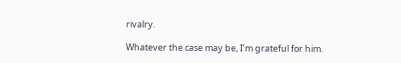rivalry.

Whatever the case may be, I’m grateful for him.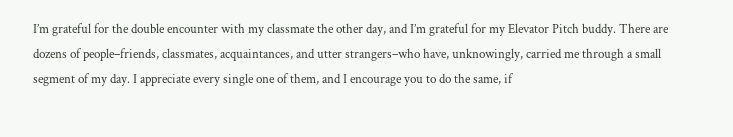I’m grateful for the double encounter with my classmate the other day, and I’m grateful for my Elevator Pitch buddy. There are dozens of people–friends, classmates, acquaintances, and utter strangers–who have, unknowingly, carried me through a small segment of my day. I appreciate every single one of them, and I encourage you to do the same, if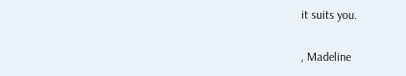it suits you.

, Madeline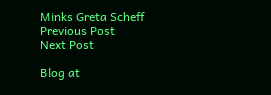Minks Greta Scheff
Previous Post
Next Post

Blog at